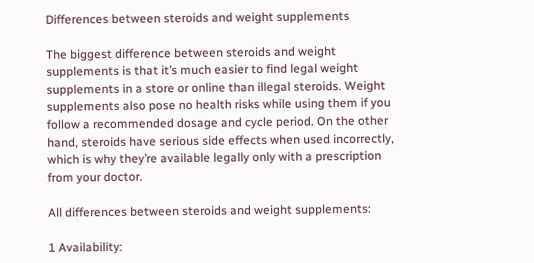Differences between steroids and weight supplements

The biggest difference between steroids and weight supplements is that it’s much easier to find legal weight supplements in a store or online than illegal steroids. Weight supplements also pose no health risks while using them if you follow a recommended dosage and cycle period. On the other hand, steroids have serious side effects when used incorrectly, which is why they’re available legally only with a prescription from your doctor.

All differences between steroids and weight supplements:

1 Availability: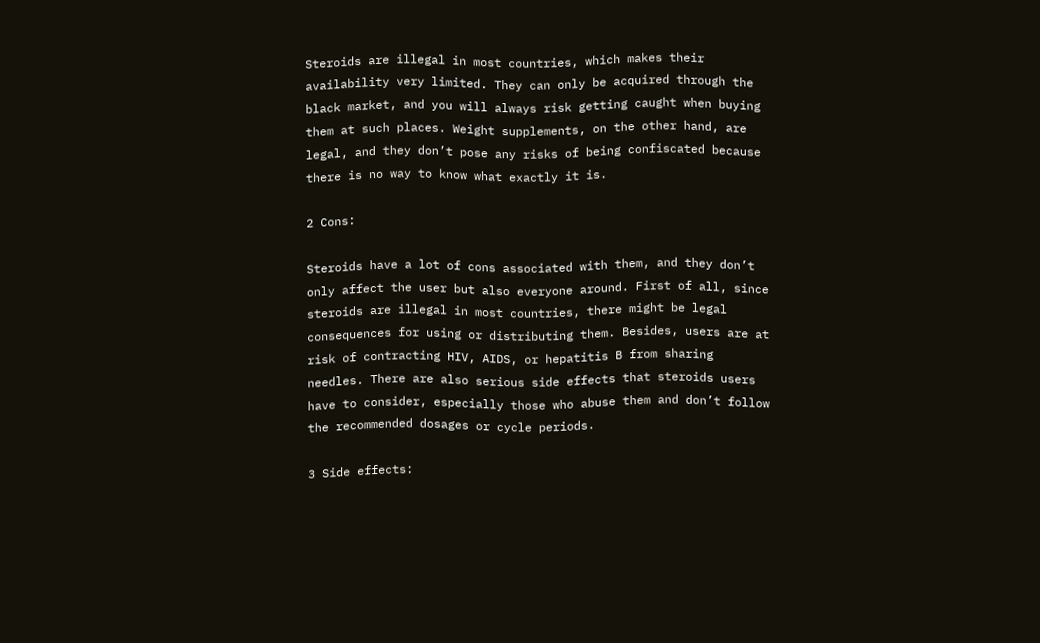Steroids are illegal in most countries, which makes their availability very limited. They can only be acquired through the black market, and you will always risk getting caught when buying them at such places. Weight supplements, on the other hand, are legal, and they don’t pose any risks of being confiscated because there is no way to know what exactly it is.

2 Cons:

Steroids have a lot of cons associated with them, and they don’t only affect the user but also everyone around. First of all, since steroids are illegal in most countries, there might be legal consequences for using or distributing them. Besides, users are at risk of contracting HIV, AIDS, or hepatitis B from sharing needles. There are also serious side effects that steroids users have to consider, especially those who abuse them and don’t follow the recommended dosages or cycle periods.

3 Side effects: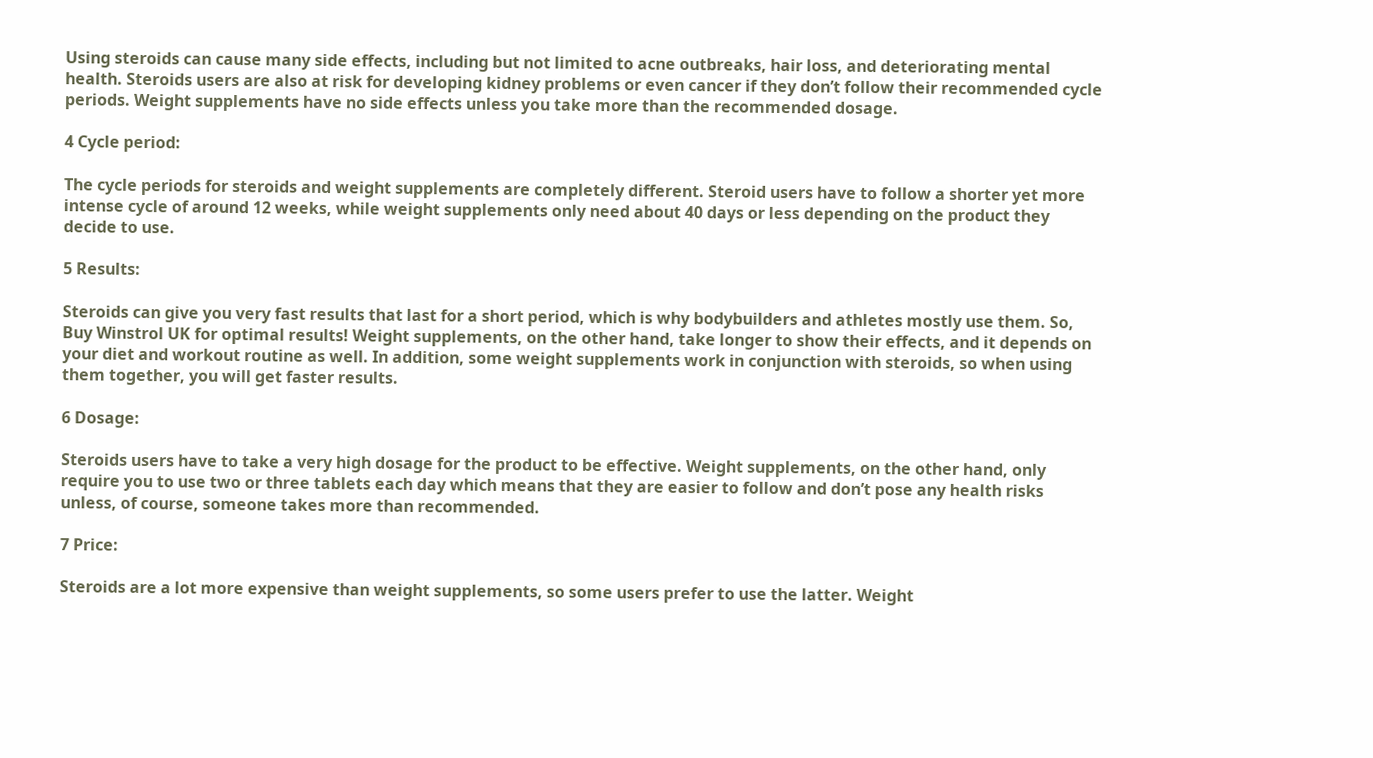Using steroids can cause many side effects, including but not limited to acne outbreaks, hair loss, and deteriorating mental health. Steroids users are also at risk for developing kidney problems or even cancer if they don’t follow their recommended cycle periods. Weight supplements have no side effects unless you take more than the recommended dosage.

4 Cycle period:

The cycle periods for steroids and weight supplements are completely different. Steroid users have to follow a shorter yet more intense cycle of around 12 weeks, while weight supplements only need about 40 days or less depending on the product they decide to use.

5 Results:

Steroids can give you very fast results that last for a short period, which is why bodybuilders and athletes mostly use them. So, Buy Winstrol UK for optimal results! Weight supplements, on the other hand, take longer to show their effects, and it depends on your diet and workout routine as well. In addition, some weight supplements work in conjunction with steroids, so when using them together, you will get faster results.

6 Dosage:

Steroids users have to take a very high dosage for the product to be effective. Weight supplements, on the other hand, only require you to use two or three tablets each day which means that they are easier to follow and don’t pose any health risks unless, of course, someone takes more than recommended.

7 Price:

Steroids are a lot more expensive than weight supplements, so some users prefer to use the latter. Weight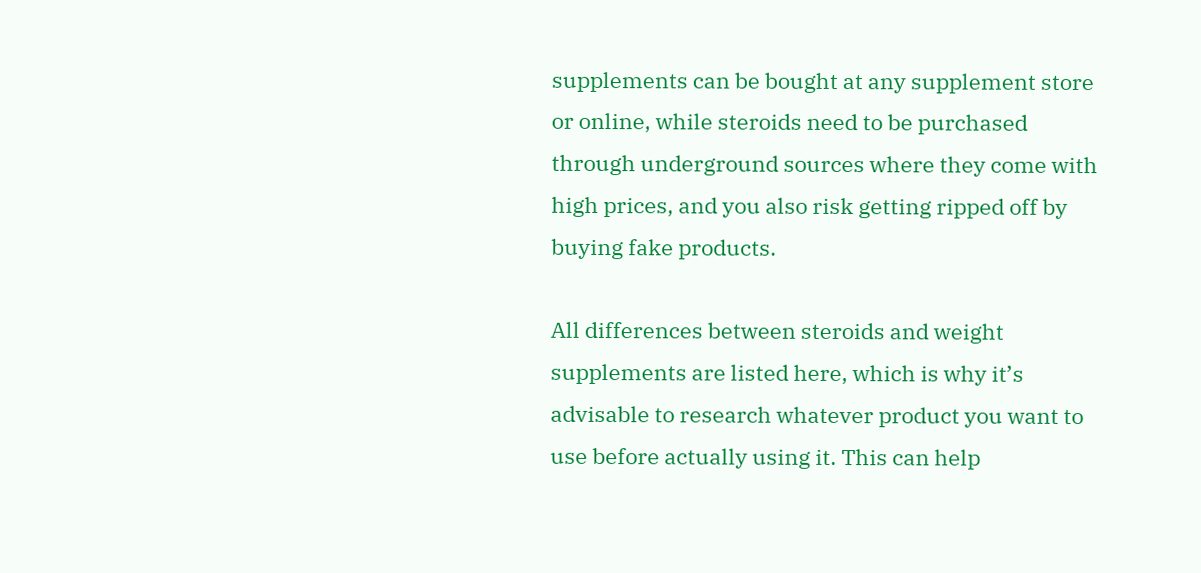supplements can be bought at any supplement store or online, while steroids need to be purchased through underground sources where they come with high prices, and you also risk getting ripped off by buying fake products.

All differences between steroids and weight supplements are listed here, which is why it’s advisable to research whatever product you want to use before actually using it. This can help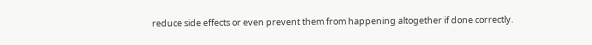reduce side effects or even prevent them from happening altogether if done correctly.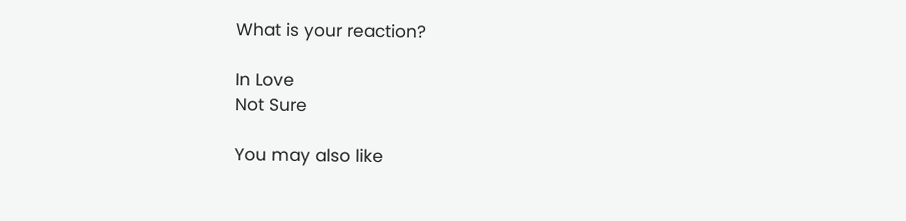What is your reaction?

In Love
Not Sure

You may also like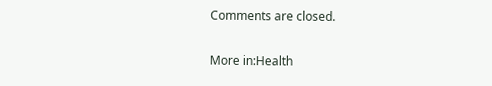Comments are closed.

More in:Health